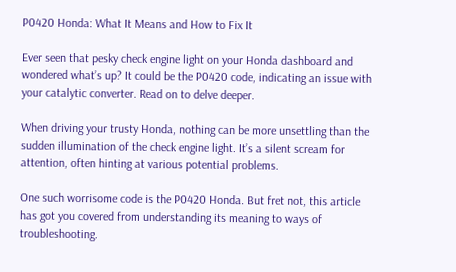P0420 Honda: What It Means and How to Fix It

Ever seen that pesky check engine light on your Honda dashboard and wondered what’s up? It could be the P0420 code, indicating an issue with your catalytic converter. Read on to delve deeper.

When driving your trusty Honda, nothing can be more unsettling than the sudden illumination of the check engine light. It’s a silent scream for attention, often hinting at various potential problems.

One such worrisome code is the P0420 Honda. But fret not, this article has got you covered from understanding its meaning to ways of troubleshooting.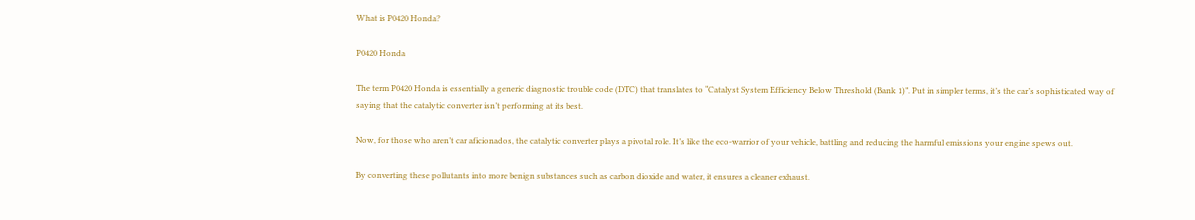What is P0420 Honda?

P0420 Honda

The term P0420 Honda is essentially a generic diagnostic trouble code (DTC) that translates to “Catalyst System Efficiency Below Threshold (Bank 1)”. Put in simpler terms, it’s the car’s sophisticated way of saying that the catalytic converter isn’t performing at its best.

Now, for those who aren’t car aficionados, the catalytic converter plays a pivotal role. It’s like the eco-warrior of your vehicle, battling and reducing the harmful emissions your engine spews out.

By converting these pollutants into more benign substances such as carbon dioxide and water, it ensures a cleaner exhaust.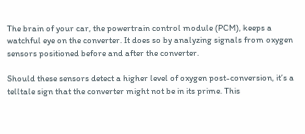The brain of your car, the powertrain control module (PCM), keeps a watchful eye on the converter. It does so by analyzing signals from oxygen sensors positioned before and after the converter.

Should these sensors detect a higher level of oxygen post-conversion, it’s a telltale sign that the converter might not be in its prime. This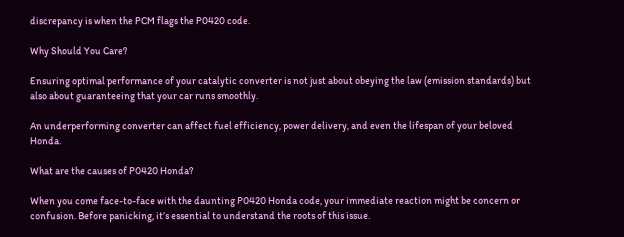discrepancy is when the PCM flags the P0420 code.

Why Should You Care?

Ensuring optimal performance of your catalytic converter is not just about obeying the law (emission standards) but also about guaranteeing that your car runs smoothly.

An underperforming converter can affect fuel efficiency, power delivery, and even the lifespan of your beloved Honda.

What are the causes of P0420 Honda?

When you come face-to-face with the daunting P0420 Honda code, your immediate reaction might be concern or confusion. Before panicking, it’s essential to understand the roots of this issue.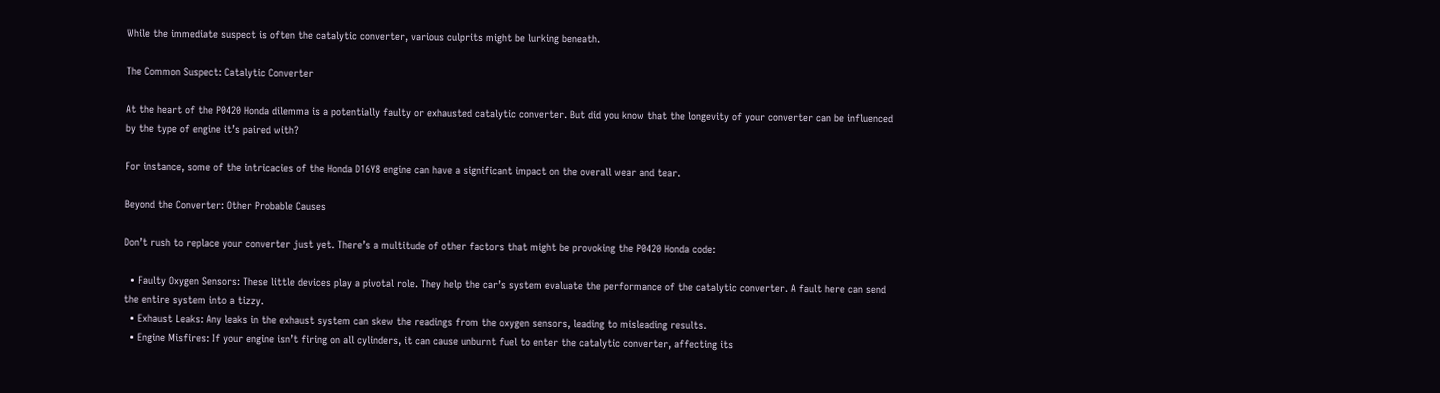While the immediate suspect is often the catalytic converter, various culprits might be lurking beneath.

The Common Suspect: Catalytic Converter

At the heart of the P0420 Honda dilemma is a potentially faulty or exhausted catalytic converter. But did you know that the longevity of your converter can be influenced by the type of engine it’s paired with?

For instance, some of the intricacies of the Honda D16Y8 engine can have a significant impact on the overall wear and tear.

Beyond the Converter: Other Probable Causes

Don’t rush to replace your converter just yet. There’s a multitude of other factors that might be provoking the P0420 Honda code:

  • Faulty Oxygen Sensors: These little devices play a pivotal role. They help the car’s system evaluate the performance of the catalytic converter. A fault here can send the entire system into a tizzy.
  • Exhaust Leaks: Any leaks in the exhaust system can skew the readings from the oxygen sensors, leading to misleading results.
  • Engine Misfires: If your engine isn’t firing on all cylinders, it can cause unburnt fuel to enter the catalytic converter, affecting its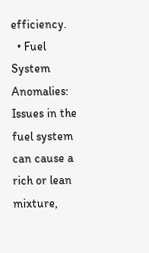efficiency.
  • Fuel System Anomalies: Issues in the fuel system can cause a rich or lean mixture,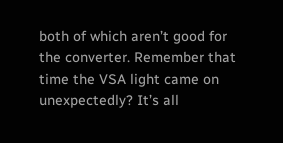both of which aren’t good for the converter. Remember that time the VSA light came on unexpectedly? It’s all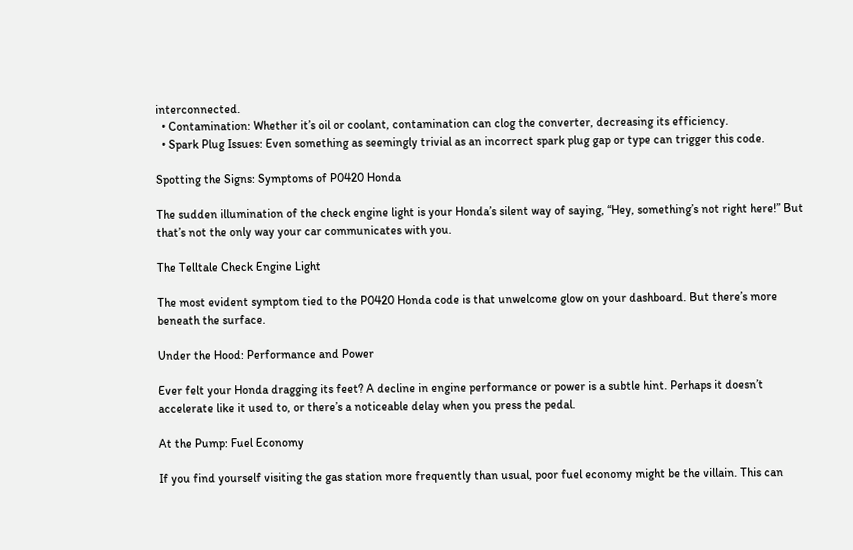interconnected.
  • Contamination: Whether it’s oil or coolant, contamination can clog the converter, decreasing its efficiency.
  • Spark Plug Issues: Even something as seemingly trivial as an incorrect spark plug gap or type can trigger this code.

Spotting the Signs: Symptoms of P0420 Honda

The sudden illumination of the check engine light is your Honda’s silent way of saying, “Hey, something’s not right here!” But that’s not the only way your car communicates with you.

The Telltale Check Engine Light

The most evident symptom tied to the P0420 Honda code is that unwelcome glow on your dashboard. But there’s more beneath the surface.

Under the Hood: Performance and Power

Ever felt your Honda dragging its feet? A decline in engine performance or power is a subtle hint. Perhaps it doesn’t accelerate like it used to, or there’s a noticeable delay when you press the pedal.

At the Pump: Fuel Economy

If you find yourself visiting the gas station more frequently than usual, poor fuel economy might be the villain. This can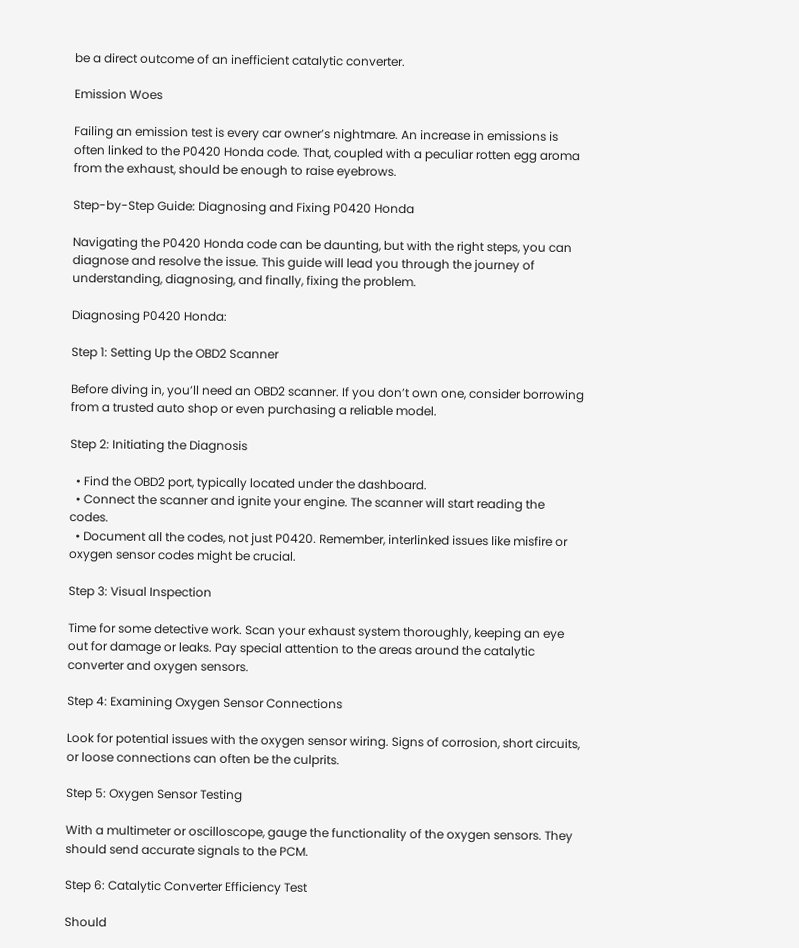be a direct outcome of an inefficient catalytic converter.

Emission Woes

Failing an emission test is every car owner’s nightmare. An increase in emissions is often linked to the P0420 Honda code. That, coupled with a peculiar rotten egg aroma from the exhaust, should be enough to raise eyebrows.

Step-by-Step Guide: Diagnosing and Fixing P0420 Honda

Navigating the P0420 Honda code can be daunting, but with the right steps, you can diagnose and resolve the issue. This guide will lead you through the journey of understanding, diagnosing, and finally, fixing the problem.

Diagnosing P0420 Honda:

Step 1: Setting Up the OBD2 Scanner

Before diving in, you’ll need an OBD2 scanner. If you don’t own one, consider borrowing from a trusted auto shop or even purchasing a reliable model.

Step 2: Initiating the Diagnosis

  • Find the OBD2 port, typically located under the dashboard.
  • Connect the scanner and ignite your engine. The scanner will start reading the codes.
  • Document all the codes, not just P0420. Remember, interlinked issues like misfire or oxygen sensor codes might be crucial.

Step 3: Visual Inspection

Time for some detective work. Scan your exhaust system thoroughly, keeping an eye out for damage or leaks. Pay special attention to the areas around the catalytic converter and oxygen sensors.

Step 4: Examining Oxygen Sensor Connections

Look for potential issues with the oxygen sensor wiring. Signs of corrosion, short circuits, or loose connections can often be the culprits.

Step 5: Oxygen Sensor Testing

With a multimeter or oscilloscope, gauge the functionality of the oxygen sensors. They should send accurate signals to the PCM.

Step 6: Catalytic Converter Efficiency Test

Should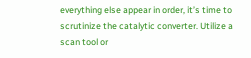everything else appear in order, it’s time to scrutinize the catalytic converter. Utilize a scan tool or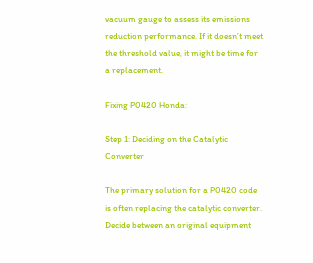vacuum gauge to assess its emissions reduction performance. If it doesn’t meet the threshold value, it might be time for a replacement.

Fixing P0420 Honda:

Step 1: Deciding on the Catalytic Converter

The primary solution for a P0420 code is often replacing the catalytic converter. Decide between an original equipment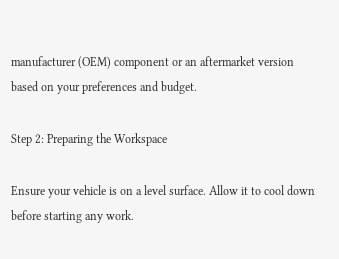manufacturer (OEM) component or an aftermarket version based on your preferences and budget.

Step 2: Preparing the Workspace

Ensure your vehicle is on a level surface. Allow it to cool down before starting any work.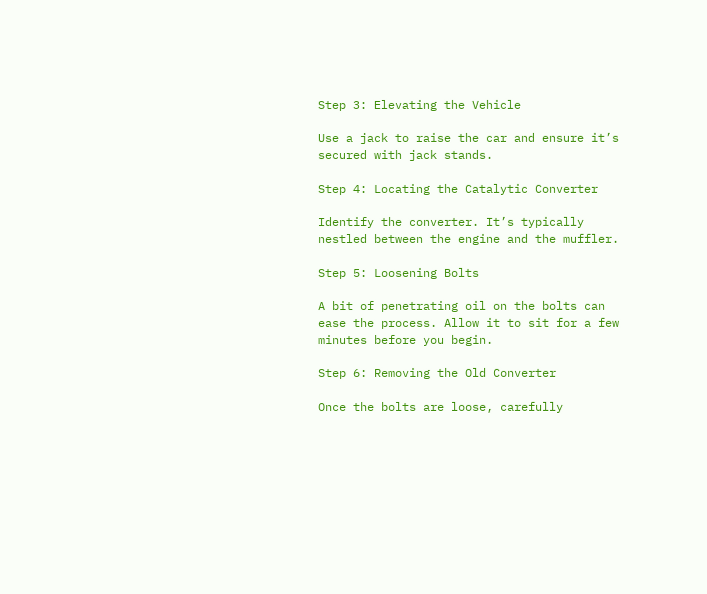Step 3: Elevating the Vehicle

Use a jack to raise the car and ensure it’s secured with jack stands.

Step 4: Locating the Catalytic Converter

Identify the converter. It’s typically nestled between the engine and the muffler.

Step 5: Loosening Bolts

A bit of penetrating oil on the bolts can ease the process. Allow it to sit for a few minutes before you begin.

Step 6: Removing the Old Converter

Once the bolts are loose, carefully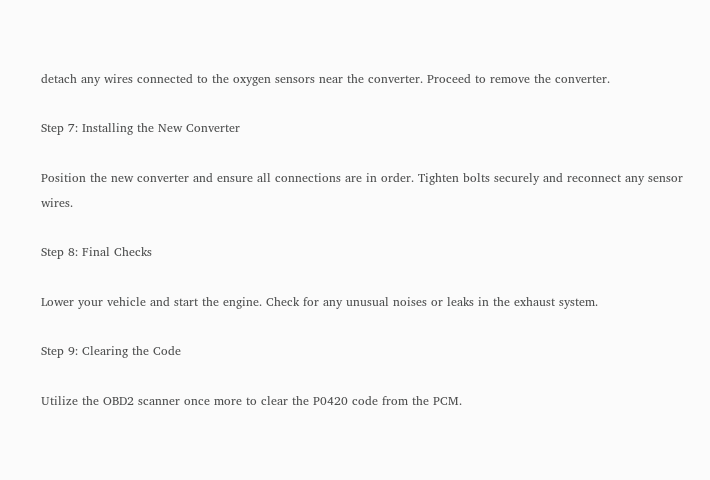detach any wires connected to the oxygen sensors near the converter. Proceed to remove the converter.

Step 7: Installing the New Converter

Position the new converter and ensure all connections are in order. Tighten bolts securely and reconnect any sensor wires.

Step 8: Final Checks

Lower your vehicle and start the engine. Check for any unusual noises or leaks in the exhaust system.

Step 9: Clearing the Code

Utilize the OBD2 scanner once more to clear the P0420 code from the PCM.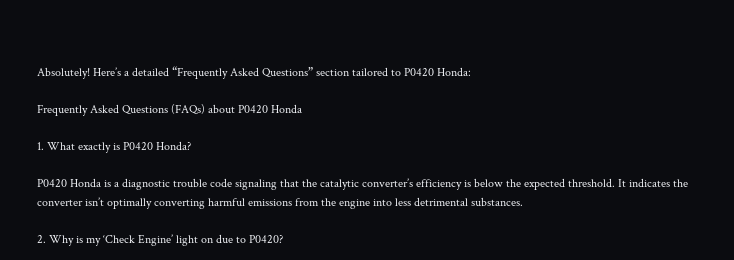Absolutely! Here’s a detailed “Frequently Asked Questions” section tailored to P0420 Honda:

Frequently Asked Questions (FAQs) about P0420 Honda

1. What exactly is P0420 Honda?

P0420 Honda is a diagnostic trouble code signaling that the catalytic converter’s efficiency is below the expected threshold. It indicates the converter isn’t optimally converting harmful emissions from the engine into less detrimental substances.

2. Why is my ‘Check Engine’ light on due to P0420?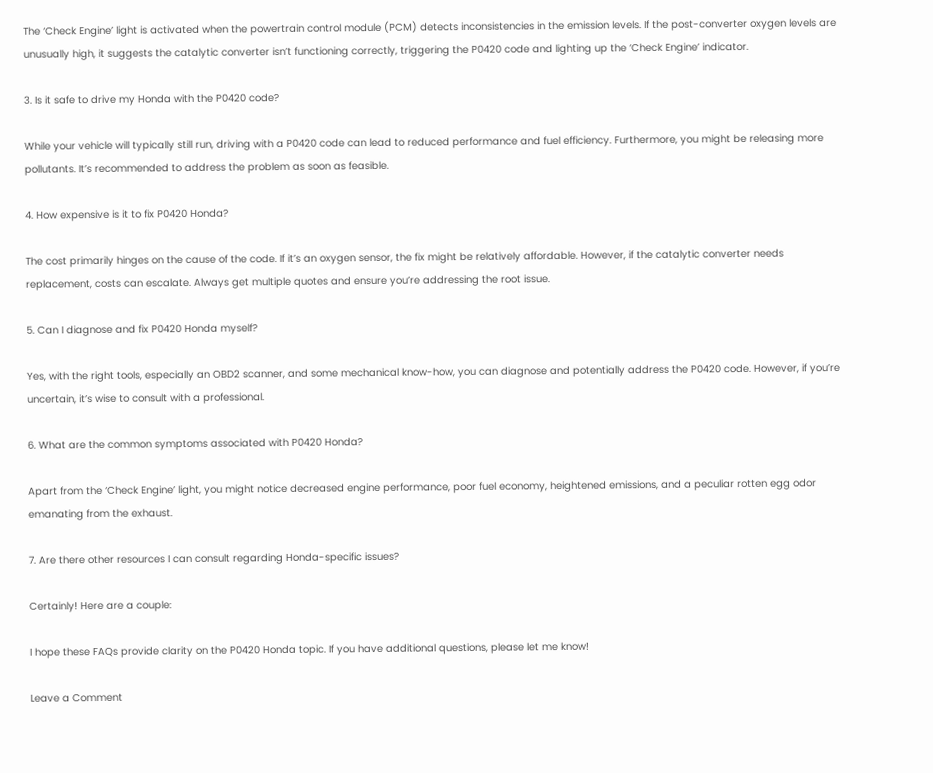The ‘Check Engine’ light is activated when the powertrain control module (PCM) detects inconsistencies in the emission levels. If the post-converter oxygen levels are unusually high, it suggests the catalytic converter isn’t functioning correctly, triggering the P0420 code and lighting up the ‘Check Engine’ indicator.

3. Is it safe to drive my Honda with the P0420 code?

While your vehicle will typically still run, driving with a P0420 code can lead to reduced performance and fuel efficiency. Furthermore, you might be releasing more pollutants. It’s recommended to address the problem as soon as feasible.

4. How expensive is it to fix P0420 Honda?

The cost primarily hinges on the cause of the code. If it’s an oxygen sensor, the fix might be relatively affordable. However, if the catalytic converter needs replacement, costs can escalate. Always get multiple quotes and ensure you’re addressing the root issue.

5. Can I diagnose and fix P0420 Honda myself?

Yes, with the right tools, especially an OBD2 scanner, and some mechanical know-how, you can diagnose and potentially address the P0420 code. However, if you’re uncertain, it’s wise to consult with a professional.

6. What are the common symptoms associated with P0420 Honda?

Apart from the ‘Check Engine’ light, you might notice decreased engine performance, poor fuel economy, heightened emissions, and a peculiar rotten egg odor emanating from the exhaust.

7. Are there other resources I can consult regarding Honda-specific issues?

Certainly! Here are a couple:

I hope these FAQs provide clarity on the P0420 Honda topic. If you have additional questions, please let me know!

Leave a Comment